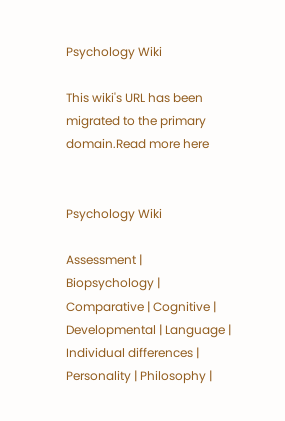Psychology Wiki

This wiki's URL has been migrated to the primary domain.Read more here


Psychology Wiki

Assessment | Biopsychology | Comparative | Cognitive | Developmental | Language | Individual differences | Personality | Philosophy |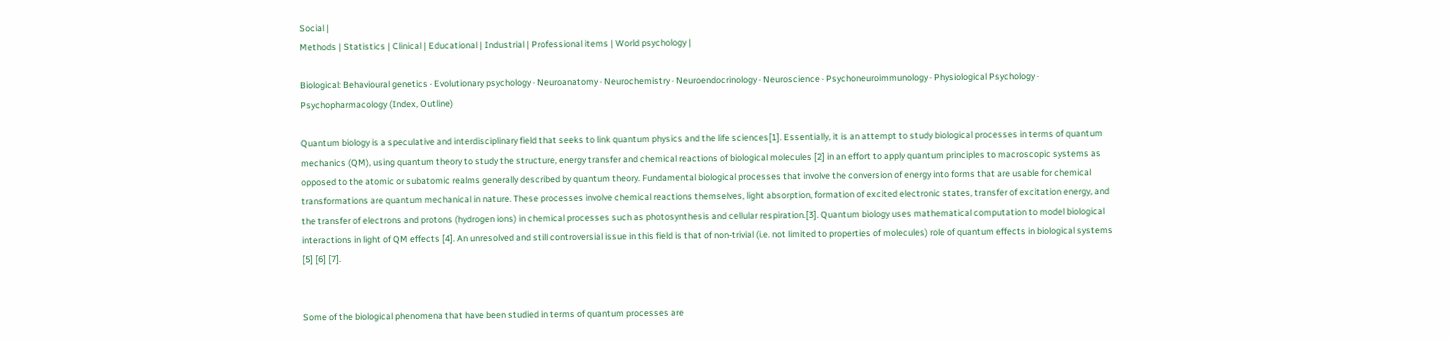Social |
Methods | Statistics | Clinical | Educational | Industrial | Professional items | World psychology |

Biological: Behavioural genetics · Evolutionary psychology · Neuroanatomy · Neurochemistry · Neuroendocrinology · Neuroscience · Psychoneuroimmunology · Physiological Psychology · Psychopharmacology (Index, Outline)

Quantum biology is a speculative and interdisciplinary field that seeks to link quantum physics and the life sciences[1]. Essentially, it is an attempt to study biological processes in terms of quantum mechanics (QM), using quantum theory to study the structure, energy transfer and chemical reactions of biological molecules [2] in an effort to apply quantum principles to macroscopic systems as opposed to the atomic or subatomic realms generally described by quantum theory. Fundamental biological processes that involve the conversion of energy into forms that are usable for chemical transformations are quantum mechanical in nature. These processes involve chemical reactions themselves, light absorption, formation of excited electronic states, transfer of excitation energy, and the transfer of electrons and protons (hydrogen ions) in chemical processes such as photosynthesis and cellular respiration.[3]. Quantum biology uses mathematical computation to model biological interactions in light of QM effects [4]. An unresolved and still controversial issue in this field is that of non-trivial (i.e. not limited to properties of molecules) role of quantum effects in biological systems [5] [6] [7].


Some of the biological phenomena that have been studied in terms of quantum processes are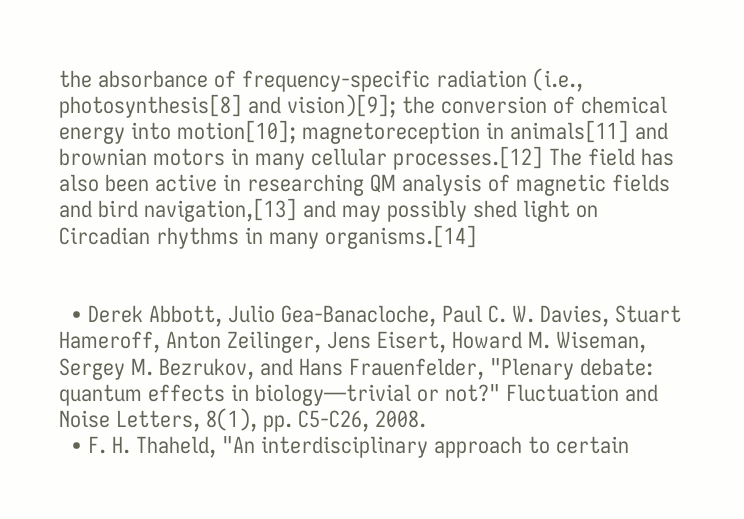the absorbance of frequency-specific radiation (i.e., photosynthesis[8] and vision)[9]; the conversion of chemical energy into motion[10]; magnetoreception in animals[11] and brownian motors in many cellular processes.[12] The field has also been active in researching QM analysis of magnetic fields and bird navigation,[13] and may possibly shed light on Circadian rhythms in many organisms.[14]


  • Derek Abbott, Julio Gea-Banacloche, Paul C. W. Davies, Stuart Hameroff, Anton Zeilinger, Jens Eisert, Howard M. Wiseman, Sergey M. Bezrukov, and Hans Frauenfelder, "Plenary debate: quantum effects in biology―trivial or not?" Fluctuation and Noise Letters, 8(1), pp. C5-C26, 2008.
  • F. H. Thaheld, "An interdisciplinary approach to certain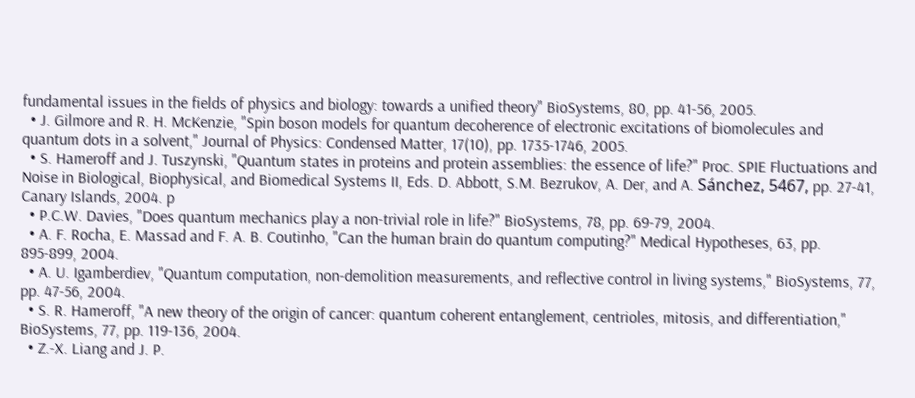fundamental issues in the fields of physics and biology: towards a unified theory" BioSystems, 80, pp. 41-56, 2005.
  • J. Gilmore and R. H. McKenzie, "Spin boson models for quantum decoherence of electronic excitations of biomolecules and quantum dots in a solvent," Journal of Physics: Condensed Matter, 17(10), pp. 1735-1746, 2005.
  • S. Hameroff and J. Tuszynski, "Quantum states in proteins and protein assemblies: the essence of life?" Proc. SPIE Fluctuations and Noise in Biological, Biophysical, and Biomedical Systems II, Eds. D. Abbott, S.M. Bezrukov, A. Der, and A. Sánchez, 5467, pp. 27-41, Canary Islands, 2004. p
  • P.C.W. Davies, "Does quantum mechanics play a non-trivial role in life?" BioSystems, 78, pp. 69-79, 2004.
  • A. F. Rocha, E. Massad and F. A. B. Coutinho, "Can the human brain do quantum computing?" Medical Hypotheses, 63, pp. 895-899, 2004.
  • A. U. Igamberdiev, "Quantum computation, non-demolition measurements, and reflective control in living systems," BioSystems, 77, pp. 47-56, 2004.
  • S. R. Hameroff, "A new theory of the origin of cancer: quantum coherent entanglement, centrioles, mitosis, and differentiation," BioSystems, 77, pp. 119-136, 2004.
  • Z.-X. Liang and J. P.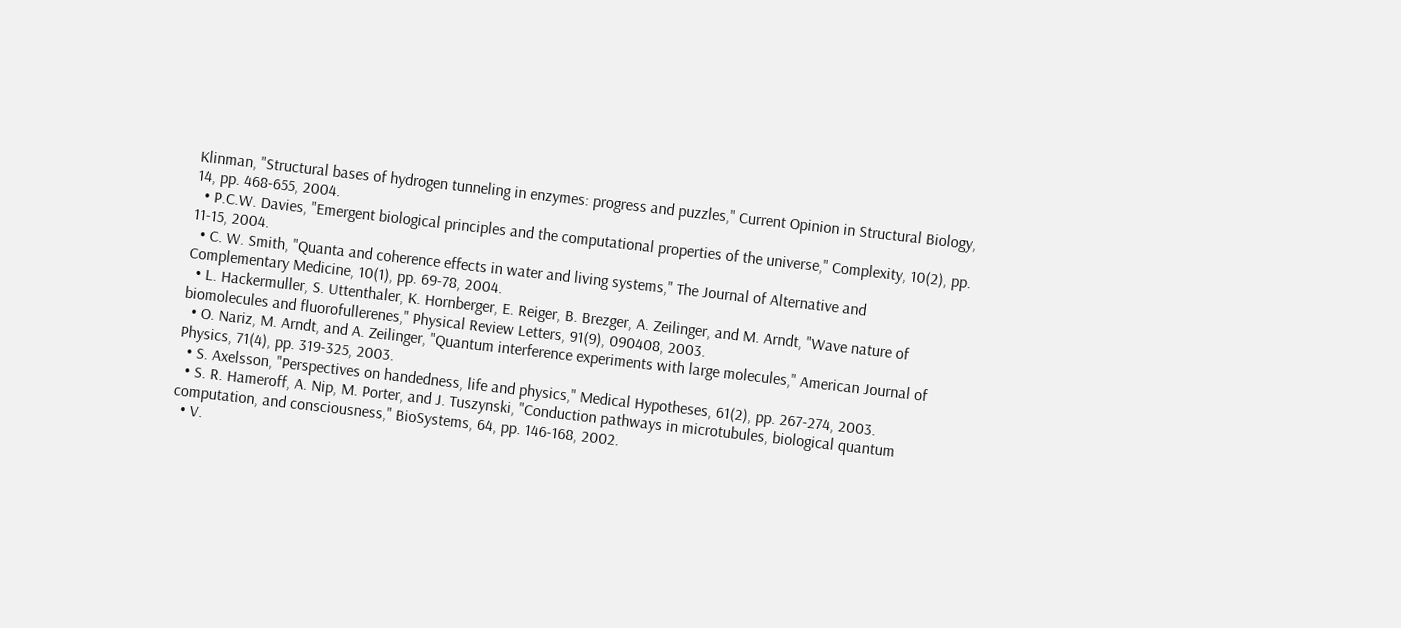Klinman, "Structural bases of hydrogen tunneling in enzymes: progress and puzzles," Current Opinion in Structural Biology, 14, pp. 468-655, 2004.
  • P.C.W. Davies, "Emergent biological principles and the computational properties of the universe," Complexity, 10(2), pp. 11-15, 2004.
  • C. W. Smith, "Quanta and coherence effects in water and living systems," The Journal of Alternative and Complementary Medicine, 10(1), pp. 69-78, 2004.
  • L. Hackermuller, S. Uttenthaler, K. Hornberger, E. Reiger, B. Brezger, A. Zeilinger, and M. Arndt, "Wave nature of biomolecules and fluorofullerenes," Physical Review Letters, 91(9), 090408, 2003.
  • O. Nariz, M. Arndt, and A. Zeilinger, "Quantum interference experiments with large molecules," American Journal of Physics, 71(4), pp. 319-325, 2003.
  • S. Axelsson, "Perspectives on handedness, life and physics," Medical Hypotheses, 61(2), pp. 267-274, 2003.
  • S. R. Hameroff, A. Nip, M. Porter, and J. Tuszynski, "Conduction pathways in microtubules, biological quantum computation, and consciousness," BioSystems, 64, pp. 146-168, 2002.
  • V.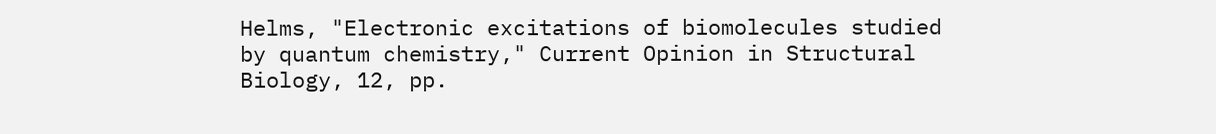Helms, "Electronic excitations of biomolecules studied by quantum chemistry," Current Opinion in Structural Biology, 12, pp.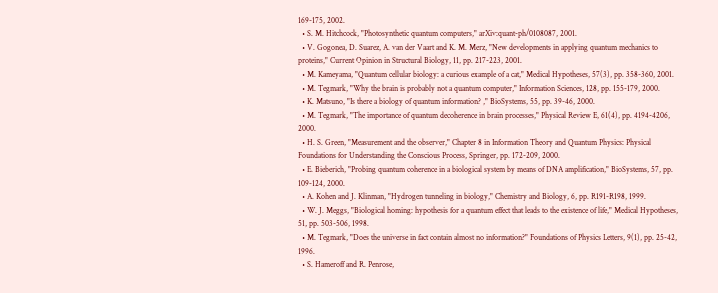169-175, 2002.
  • S. M. Hitchcock, "Photosynthetic quantum computers," arXiv:quant-ph/0108087, 2001.
  • V. Gogonea, D. Suarez, A. van der Vaart and K. M. Merz, "New developments in applying quantum mechanics to proteins," Current Opinion in Structural Biology, 11, pp. 217-223, 2001.
  • M. Kameyama, "Quantum cellular biology: a curious example of a cat," Medical Hypotheses, 57(3), pp. 358-360, 2001.
  • M. Tegmark, "Why the brain is probably not a quantum computer," Information Sciences, 128, pp. 155-179, 2000.
  • K. Matsuno, "Is there a biology of quantum information? ," BioSystems, 55, pp. 39-46, 2000.
  • M. Tegmark, "The importance of quantum decoherence in brain processes," Physical Review E, 61(4), pp. 4194-4206, 2000.
  • H. S. Green, "Measurement and the observer," Chapter 8 in Information Theory and Quantum Physics: Physical Foundations for Understanding the Conscious Process, Springer, pp. 172-209, 2000.
  • E. Bieberich, "Probing quantum coherence in a biological system by means of DNA amplification," BioSystems, 57, pp. 109-124, 2000.
  • A. Kohen and J. Klinman, "Hydrogen tunneling in biology," Chemistry and Biology, 6, pp. R191-R198, 1999.
  • W. J. Meggs, "Biological homing: hypothesis for a quantum effect that leads to the existence of life," Medical Hypotheses, 51, pp. 503-506, 1998.
  • M. Tegmark, "Does the universe in fact contain almost no information?" Foundations of Physics Letters, 9(1), pp. 25-42, 1996.
  • S. Hameroff and R. Penrose,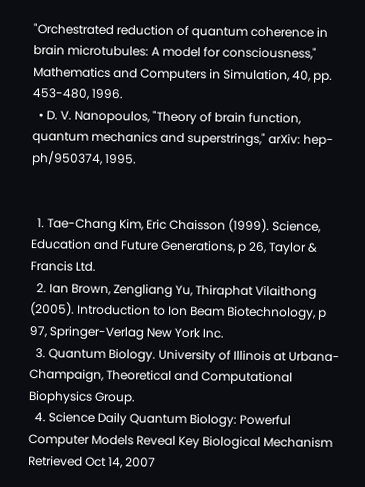"Orchestrated reduction of quantum coherence in brain microtubules: A model for consciousness," Mathematics and Computers in Simulation, 40, pp. 453-480, 1996.
  • D. V. Nanopoulos, "Theory of brain function, quantum mechanics and superstrings," arXiv: hep-ph/950374, 1995.


  1. Tae-Chang Kim, Eric Chaisson (1999). Science, Education and Future Generations, p 26, Taylor & Francis Ltd.
  2. Ian Brown, Zengliang Yu, Thiraphat Vilaithong (2005). Introduction to Ion Beam Biotechnology, p 97, Springer-Verlag New York Inc.
  3. Quantum Biology. University of Illinois at Urbana-Champaign, Theoretical and Computational Biophysics Group.
  4. Science Daily Quantum Biology: Powerful Computer Models Reveal Key Biological Mechanism Retrieved Oct 14, 2007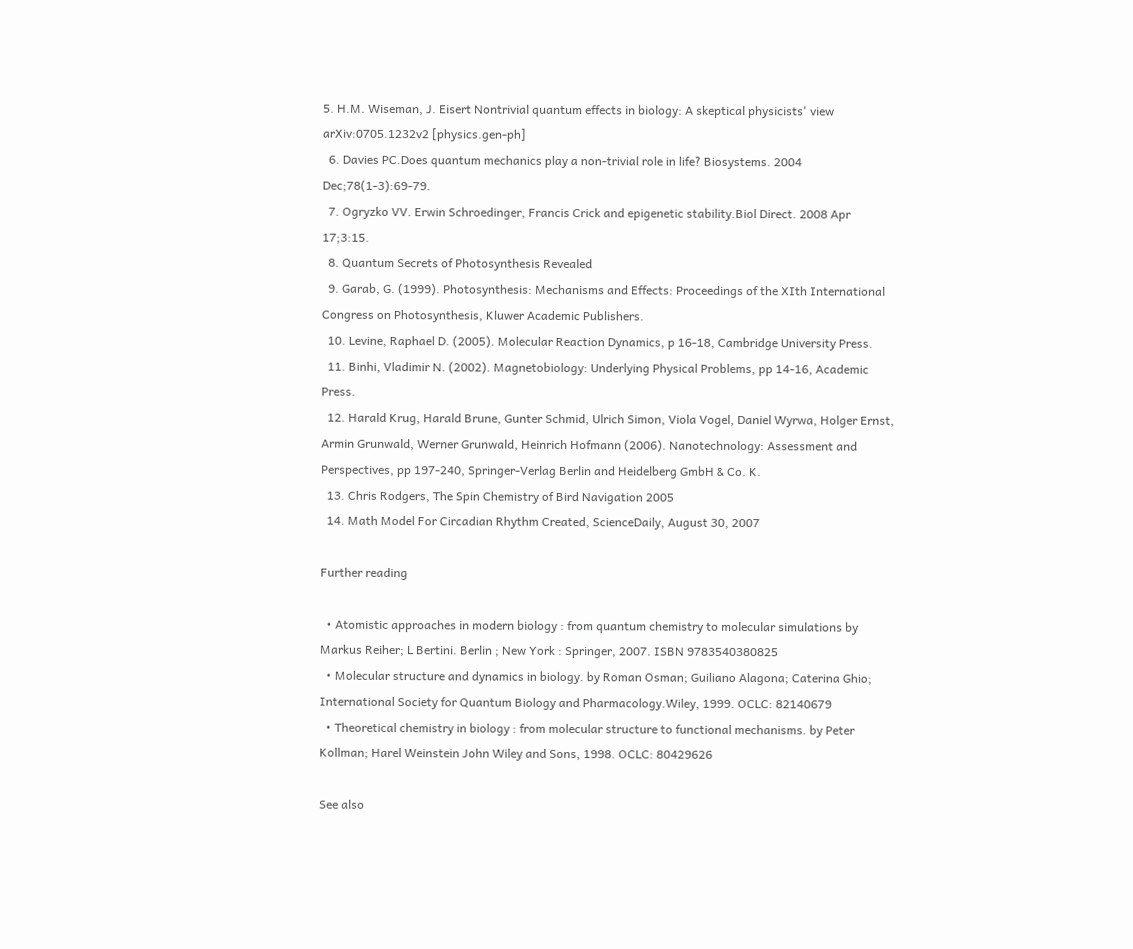5. H.M. Wiseman, J. Eisert Nontrivial quantum effects in biology: A skeptical physicists' view arXiv:0705.1232v2 [physics.gen-ph]
  6. Davies PC.Does quantum mechanics play a non-trivial role in life? Biosystems. 2004 Dec;78(1-3):69-79.
  7. Ogryzko VV. Erwin Schroedinger, Francis Crick and epigenetic stability.Biol Direct. 2008 Apr 17;3:15.
  8. Quantum Secrets of Photosynthesis Revealed
  9. Garab, G. (1999). Photosynthesis: Mechanisms and Effects: Proceedings of the XIth International Congress on Photosynthesis, Kluwer Academic Publishers.
  10. Levine, Raphael D. (2005). Molecular Reaction Dynamics, p 16-18, Cambridge University Press.
  11. Binhi, Vladimir N. (2002). Magnetobiology: Underlying Physical Problems, pp 14-16, Academic Press.
  12. Harald Krug, Harald Brune, Gunter Schmid, Ulrich Simon, Viola Vogel, Daniel Wyrwa, Holger Ernst, Armin Grunwald, Werner Grunwald, Heinrich Hofmann (2006). Nanotechnology: Assessment and Perspectives, pp 197-240, Springer-Verlag Berlin and Heidelberg GmbH & Co. K.
  13. Chris Rodgers, The Spin Chemistry of Bird Navigation 2005
  14. Math Model For Circadian Rhythm Created, ScienceDaily, August 30, 2007

Further reading

  • Atomistic approaches in modern biology : from quantum chemistry to molecular simulations by Markus Reiher; L Bertini. Berlin ; New York : Springer, 2007. ISBN 9783540380825
  • Molecular structure and dynamics in biology. by Roman Osman; Guiliano Alagona; Caterina Ghio; International Society for Quantum Biology and Pharmacology.Wiley, 1999. OCLC: 82140679
  • Theoretical chemistry in biology : from molecular structure to functional mechanisms. by Peter Kollman; Harel Weinstein John Wiley and Sons, 1998. OCLC: 80429626

See also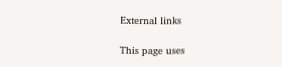External links

This page uses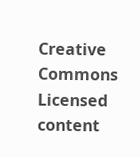Creative Commons Licensed content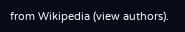from Wikipedia (view authors).